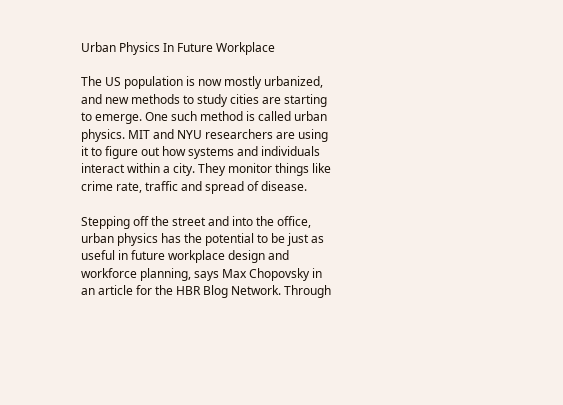Urban Physics In Future Workplace

The US population is now mostly urbanized, and new methods to study cities are starting to emerge. One such method is called urban physics. MIT and NYU researchers are using it to figure out how systems and individuals interact within a city. They monitor things like crime rate, traffic and spread of disease.

Stepping off the street and into the office, urban physics has the potential to be just as useful in future workplace design and workforce planning, says Max Chopovsky in an article for the HBR Blog Network. Through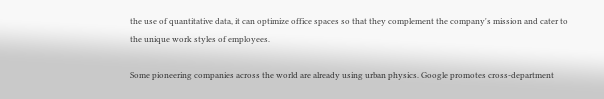the use of quantitative data, it can optimize office spaces so that they complement the company's mission and cater to the unique work styles of employees.

Some pioneering companies across the world are already using urban physics. Google promotes cross-department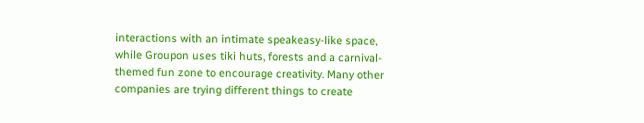interactions with an intimate speakeasy-like space, while Groupon uses tiki huts, forests and a carnival-themed fun zone to encourage creativity. Many other companies are trying different things to create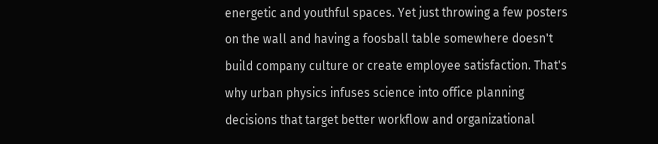energetic and youthful spaces. Yet just throwing a few posters on the wall and having a foosball table somewhere doesn't build company culture or create employee satisfaction. That's why urban physics infuses science into office planning decisions that target better workflow and organizational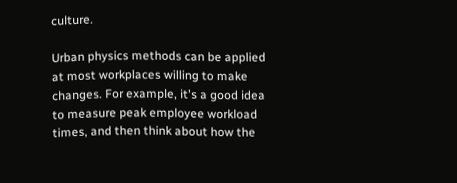culture.

Urban physics methods can be applied at most workplaces willing to make changes. For example, it's a good idea to measure peak employee workload times, and then think about how the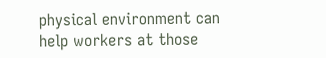physical environment can help workers at those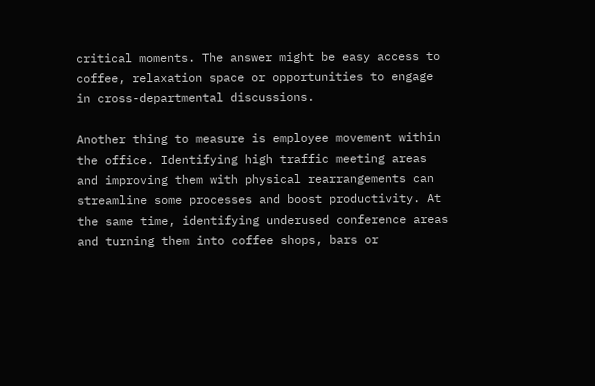critical moments. The answer might be easy access to coffee, relaxation space or opportunities to engage in cross-departmental discussions.

Another thing to measure is employee movement within the office. Identifying high traffic meeting areas and improving them with physical rearrangements can streamline some processes and boost productivity. At the same time, identifying underused conference areas and turning them into coffee shops, bars or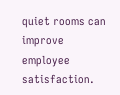quiet rooms can improve employee satisfaction.